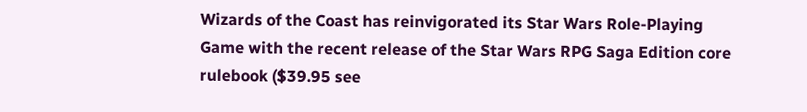Wizards of the Coast has reinvigorated its Star Wars Role-Playing Game with the recent release of the Star Wars RPG Saga Edition core rulebook ($39.95 see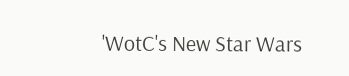'WotC's New Star Wars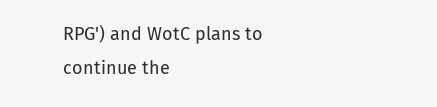RPG') and WotC plans to continue the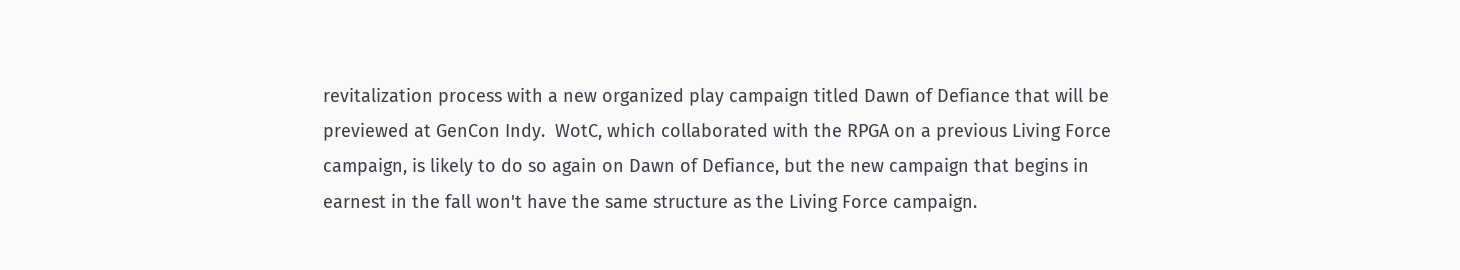revitalization process with a new organized play campaign titled Dawn of Defiance that will be previewed at GenCon Indy.  WotC, which collaborated with the RPGA on a previous Living Force campaign, is likely to do so again on Dawn of Defiance, but the new campaign that begins in earnest in the fall won't have the same structure as the Living Force campaign.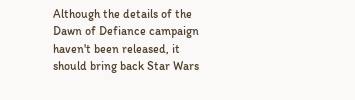Although the details of the Dawn of Defiance campaign haven't been released, it should bring back Star Wars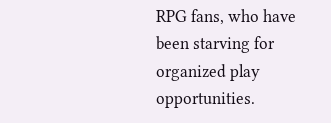RPG fans, who have been starving for organized play opportunities.